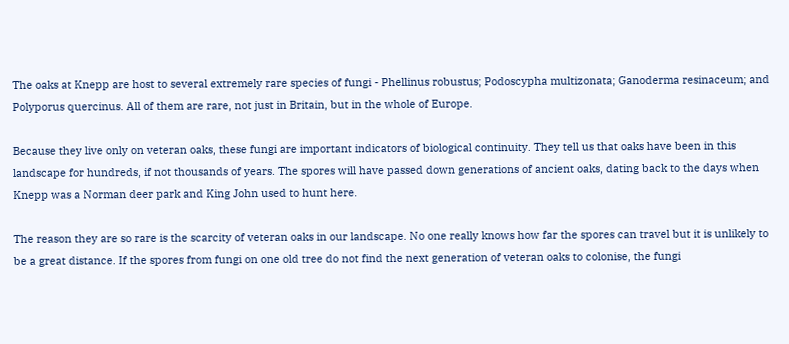The oaks at Knepp are host to several extremely rare species of fungi - Phellinus robustus; Podoscypha multizonata; Ganoderma resinaceum; and Polyporus quercinus. All of them are rare, not just in Britain, but in the whole of Europe.

Because they live only on veteran oaks, these fungi are important indicators of biological continuity. They tell us that oaks have been in this landscape for hundreds, if not thousands of years. The spores will have passed down generations of ancient oaks, dating back to the days when Knepp was a Norman deer park and King John used to hunt here.

The reason they are so rare is the scarcity of veteran oaks in our landscape. No one really knows how far the spores can travel but it is unlikely to be a great distance. If the spores from fungi on one old tree do not find the next generation of veteran oaks to colonise, the fungi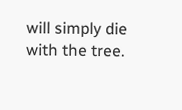will simply die with the tree.